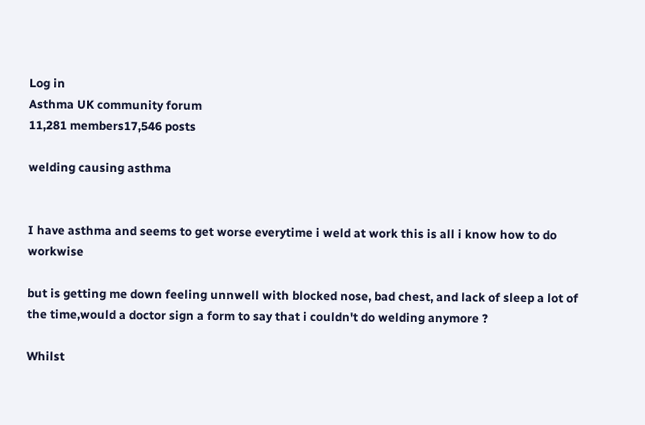Log in
Asthma UK community forum
11,281 members17,546 posts

welding causing asthma


I have asthma and seems to get worse everytime i weld at work this is all i know how to do workwise

but is getting me down feeling unnwell with blocked nose, bad chest, and lack of sleep a lot of the time,would a doctor sign a form to say that i couldn't do welding anymore ?

Whilst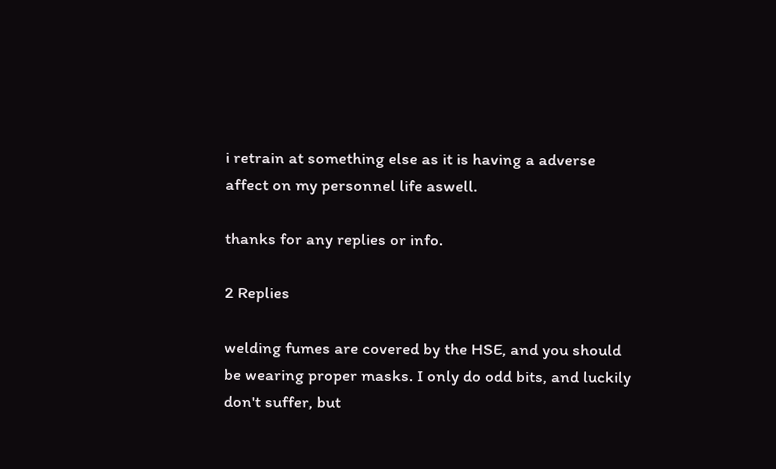i retrain at something else as it is having a adverse affect on my personnel life aswell.

thanks for any replies or info.

2 Replies

welding fumes are covered by the HSE, and you should be wearing proper masks. I only do odd bits, and luckily don't suffer, but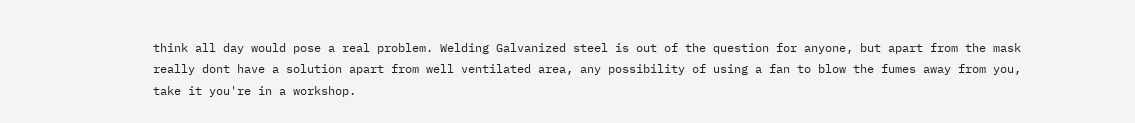think all day would pose a real problem. Welding Galvanized steel is out of the question for anyone, but apart from the mask really dont have a solution apart from well ventilated area, any possibility of using a fan to blow the fumes away from you, take it you're in a workshop.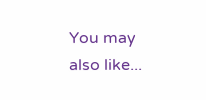You may also like...